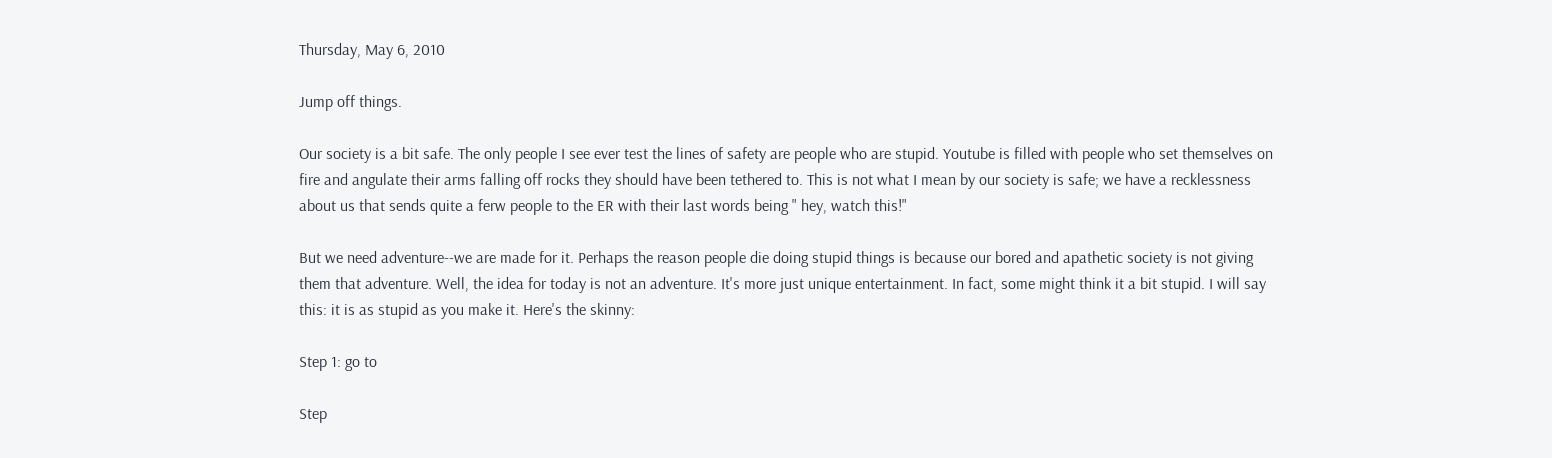Thursday, May 6, 2010

Jump off things.

Our society is a bit safe. The only people I see ever test the lines of safety are people who are stupid. Youtube is filled with people who set themselves on fire and angulate their arms falling off rocks they should have been tethered to. This is not what I mean by our society is safe; we have a recklessness about us that sends quite a ferw people to the ER with their last words being " hey, watch this!"

But we need adventure--we are made for it. Perhaps the reason people die doing stupid things is because our bored and apathetic society is not giving them that adventure. Well, the idea for today is not an adventure. It's more just unique entertainment. In fact, some might think it a bit stupid. I will say this: it is as stupid as you make it. Here's the skinny:

Step 1: go to

Step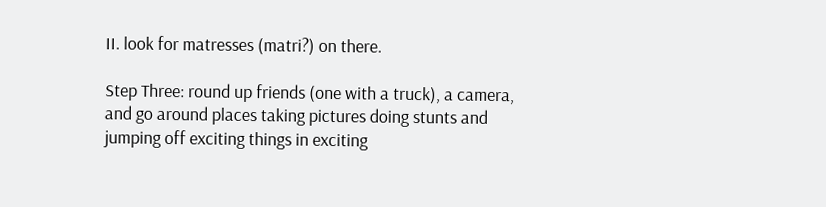II. look for matresses (matri?) on there.

Step Three: round up friends (one with a truck), a camera, and go around places taking pictures doing stunts and jumping off exciting things in exciting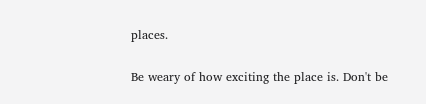places.

Be weary of how exciting the place is. Don't be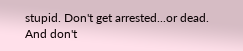stupid. Don't get arrested...or dead. And don't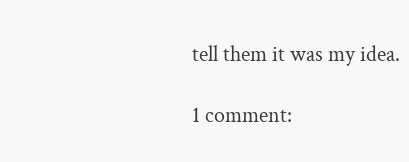tell them it was my idea.

1 comment: